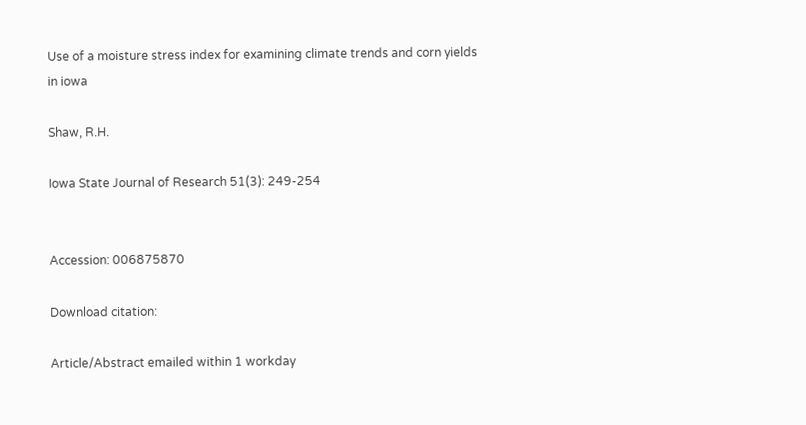Use of a moisture stress index for examining climate trends and corn yields in iowa

Shaw, R.H.

Iowa State Journal of Research 51(3): 249-254


Accession: 006875870

Download citation:

Article/Abstract emailed within 1 workday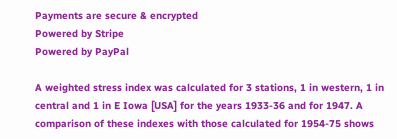Payments are secure & encrypted
Powered by Stripe
Powered by PayPal

A weighted stress index was calculated for 3 stations, 1 in western, 1 in central and 1 in E Iowa [USA] for the years 1933-36 and for 1947. A comparison of these indexes with those calculated for 1954-75 shows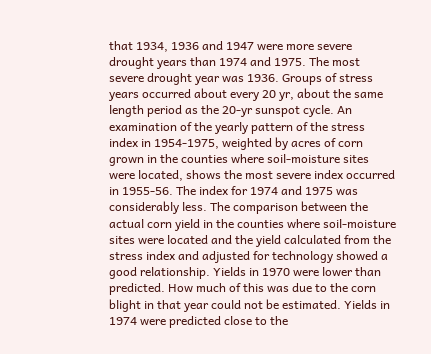that 1934, 1936 and 1947 were more severe drought years than 1974 and 1975. The most severe drought year was 1936. Groups of stress years occurred about every 20 yr, about the same length period as the 20-yr sunspot cycle. An examination of the yearly pattern of the stress index in 1954-1975, weighted by acres of corn grown in the counties where soil-moisture sites were located, shows the most severe index occurred in 1955-56. The index for 1974 and 1975 was considerably less. The comparison between the actual corn yield in the counties where soil-moisture sites were located and the yield calculated from the stress index and adjusted for technology showed a good relationship. Yields in 1970 were lower than predicted. How much of this was due to the corn blight in that year could not be estimated. Yields in 1974 were predicted close to the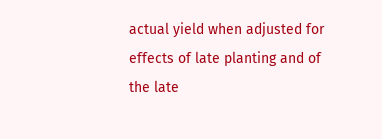actual yield when adjusted for effects of late planting and of the late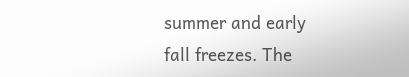summer and early fall freezes. The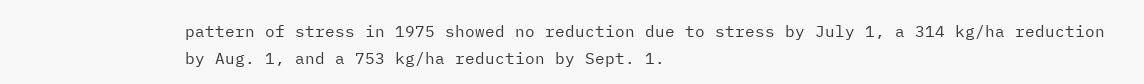pattern of stress in 1975 showed no reduction due to stress by July 1, a 314 kg/ha reduction by Aug. 1, and a 753 kg/ha reduction by Sept. 1.